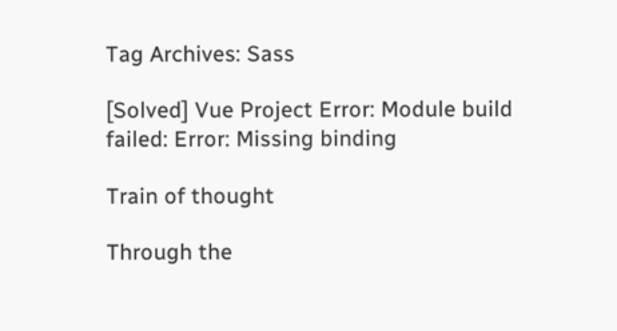Tag Archives: Sass

[Solved] Vue Project Error: Module build failed: Error: Missing binding

Train of thought

Through the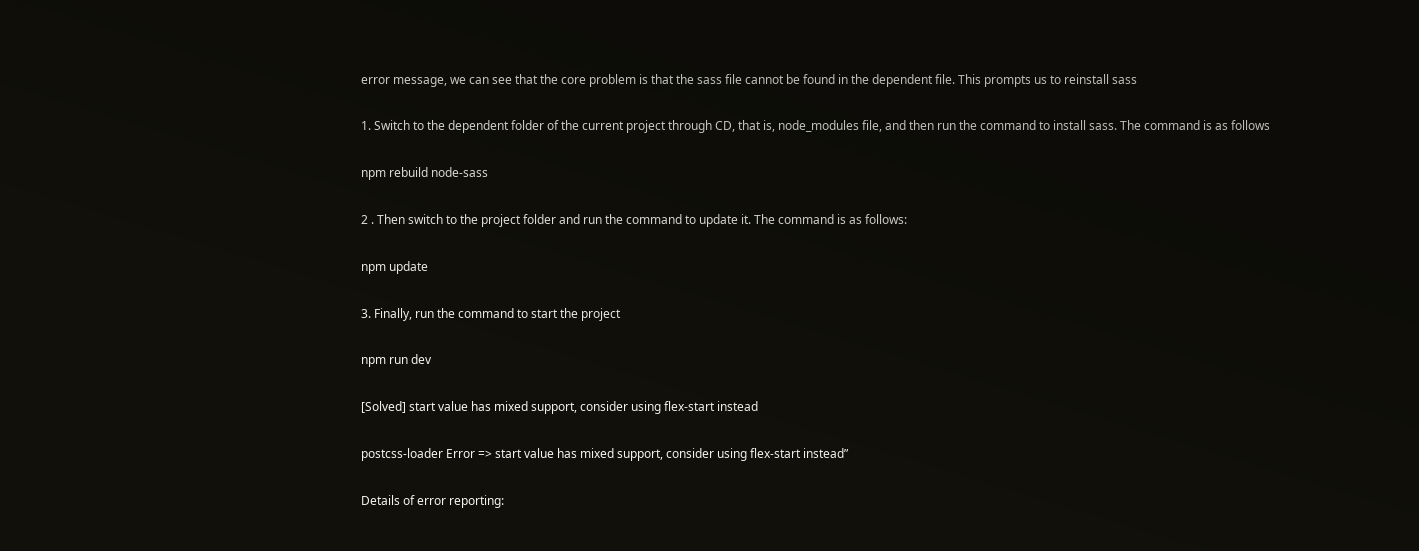error message, we can see that the core problem is that the sass file cannot be found in the dependent file. This prompts us to reinstall sass

1. Switch to the dependent folder of the current project through CD, that is, node_modules file, and then run the command to install sass. The command is as follows

npm rebuild node-sass

2 . Then switch to the project folder and run the command to update it. The command is as follows:

npm update

3. Finally, run the command to start the project

npm run dev

[Solved] start value has mixed support, consider using flex-start instead

postcss-loader Error => start value has mixed support, consider using flex-start instead”

Details of error reporting: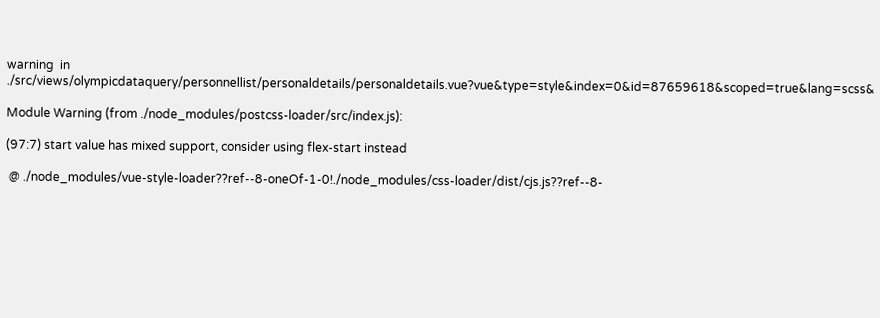warning  in ./src/views/olympicdataquery/personnellist/personaldetails/personaldetails.vue?vue&type=style&index=0&id=87659618&scoped=true&lang=scss&

Module Warning (from ./node_modules/postcss-loader/src/index.js):

(97:7) start value has mixed support, consider using flex-start instead

 @ ./node_modules/vue-style-loader??ref--8-oneOf-1-0!./node_modules/css-loader/dist/cjs.js??ref--8-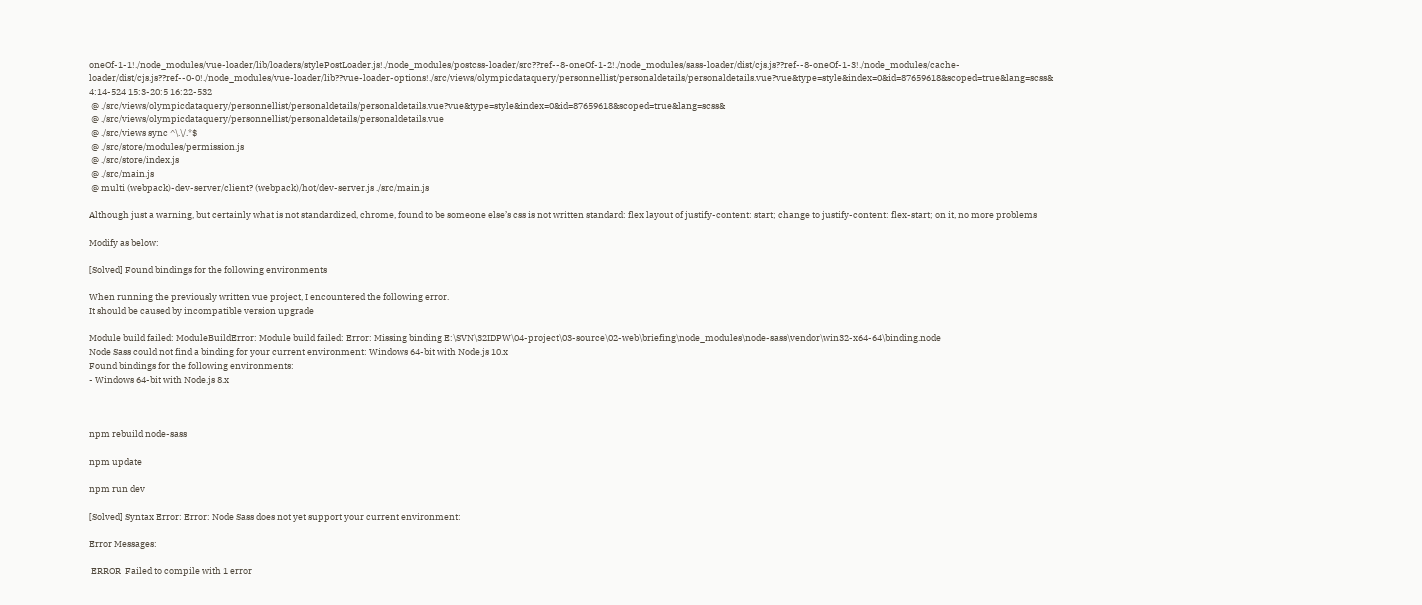oneOf-1-1!./node_modules/vue-loader/lib/loaders/stylePostLoader.js!./node_modules/postcss-loader/src??ref--8-oneOf-1-2!./node_modules/sass-loader/dist/cjs.js??ref--8-oneOf-1-3!./node_modules/cache-loader/dist/cjs.js??ref--0-0!./node_modules/vue-loader/lib??vue-loader-options!./src/views/olympicdataquery/personnellist/personaldetails/personaldetails.vue?vue&type=style&index=0&id=87659618&scoped=true&lang=scss& 4:14-524 15:3-20:5 16:22-532
 @ ./src/views/olympicdataquery/personnellist/personaldetails/personaldetails.vue?vue&type=style&index=0&id=87659618&scoped=true&lang=scss&
 @ ./src/views/olympicdataquery/personnellist/personaldetails/personaldetails.vue
 @ ./src/views sync ^\.\/.*$
 @ ./src/store/modules/permission.js
 @ ./src/store/index.js
 @ ./src/main.js
 @ multi (webpack)-dev-server/client? (webpack)/hot/dev-server.js ./src/main.js

Although just a warning, but certainly what is not standardized, chrome, found to be someone else’s css is not written standard: flex layout of justify-content: start; change to justify-content: flex-start; on it, no more problems

Modify as below:

[Solved] Found bindings for the following environments

When running the previously written vue project, I encountered the following error.
It should be caused by incompatible version upgrade

Module build failed: ModuleBuildError: Module build failed: Error: Missing binding E:\SVN\32IDPW\04-project\03-source\02-web\briefing\node_modules\node-sass\vendor\win32-x64-64\binding.node
Node Sass could not find a binding for your current environment: Windows 64-bit with Node.js 10.x
Found bindings for the following environments:
- Windows 64-bit with Node.js 8.x



npm rebuild node-sass

npm update

npm run dev

[Solved] Syntax Error: Error: Node Sass does not yet support your current environment:

Error Messages:

 ERROR  Failed to compile with 1 error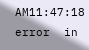AM11:47:18
error  in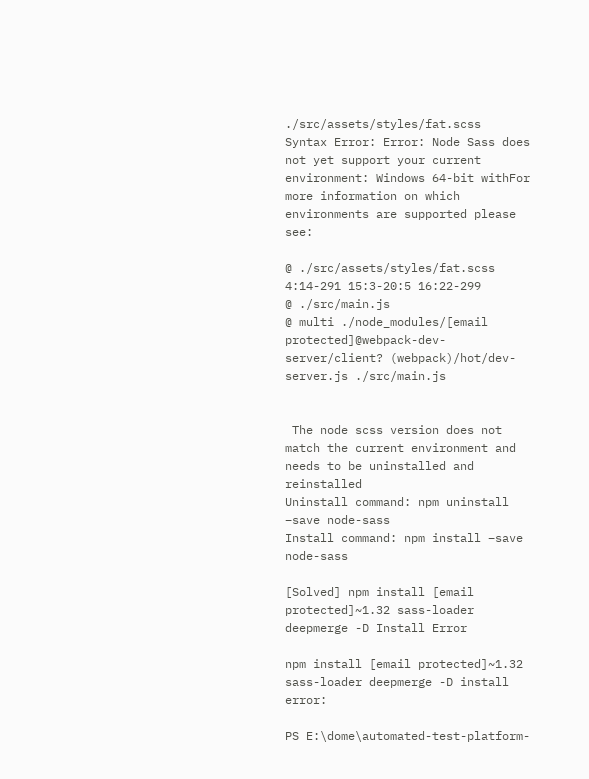./src/assets/styles/fat.scss
Syntax Error: Error: Node Sass does not yet support your current environment: Windows 64-bit withFor more information on which environments are supported please see:

@ ./src/assets/styles/fat.scss 4:14-291 15:3-20:5 16:22-299
@ ./src/main.js
@ multi ./node_modules/[email protected]@webpack-dev-server/client? (webpack)/hot/dev-server.js ./src/main.js


 The node scss version does not match the current environment and needs to be uninstalled and reinstalled
Uninstall command: npm uninstall –save node-sass
Install command: npm install –save node-sass

[Solved] npm install [email protected]~1.32 sass-loader deepmerge -D Install Error

npm install [email protected]~1.32 sass-loader deepmerge -D install error:

PS E:\dome\automated-test-platform-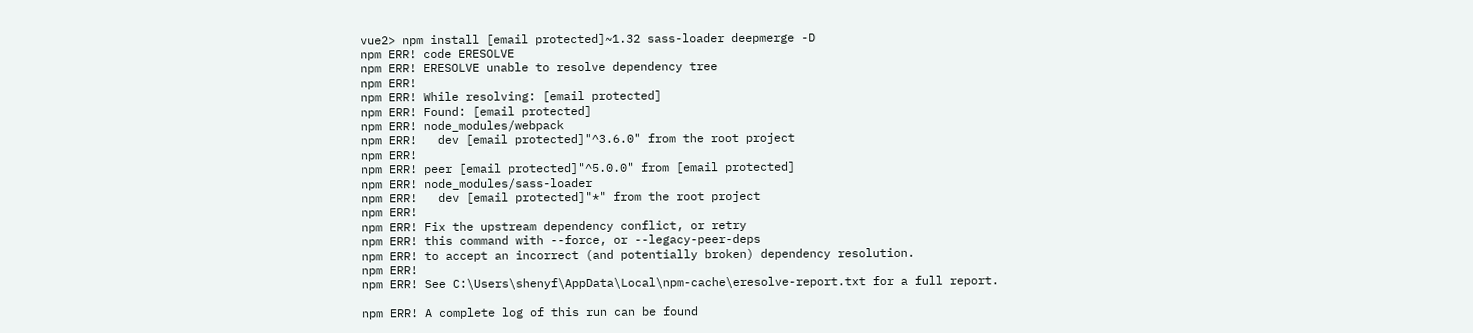vue2> npm install [email protected]~1.32 sass-loader deepmerge -D
npm ERR! code ERESOLVE
npm ERR! ERESOLVE unable to resolve dependency tree
npm ERR!
npm ERR! While resolving: [email protected]
npm ERR! Found: [email protected]
npm ERR! node_modules/webpack
npm ERR!   dev [email protected]"^3.6.0" from the root project
npm ERR!
npm ERR! peer [email protected]"^5.0.0" from [email protected]
npm ERR! node_modules/sass-loader
npm ERR!   dev [email protected]"*" from the root project
npm ERR!
npm ERR! Fix the upstream dependency conflict, or retry
npm ERR! this command with --force, or --legacy-peer-deps
npm ERR! to accept an incorrect (and potentially broken) dependency resolution.
npm ERR!
npm ERR! See C:\Users\shenyf\AppData\Local\npm-cache\eresolve-report.txt for a full report.

npm ERR! A complete log of this run can be found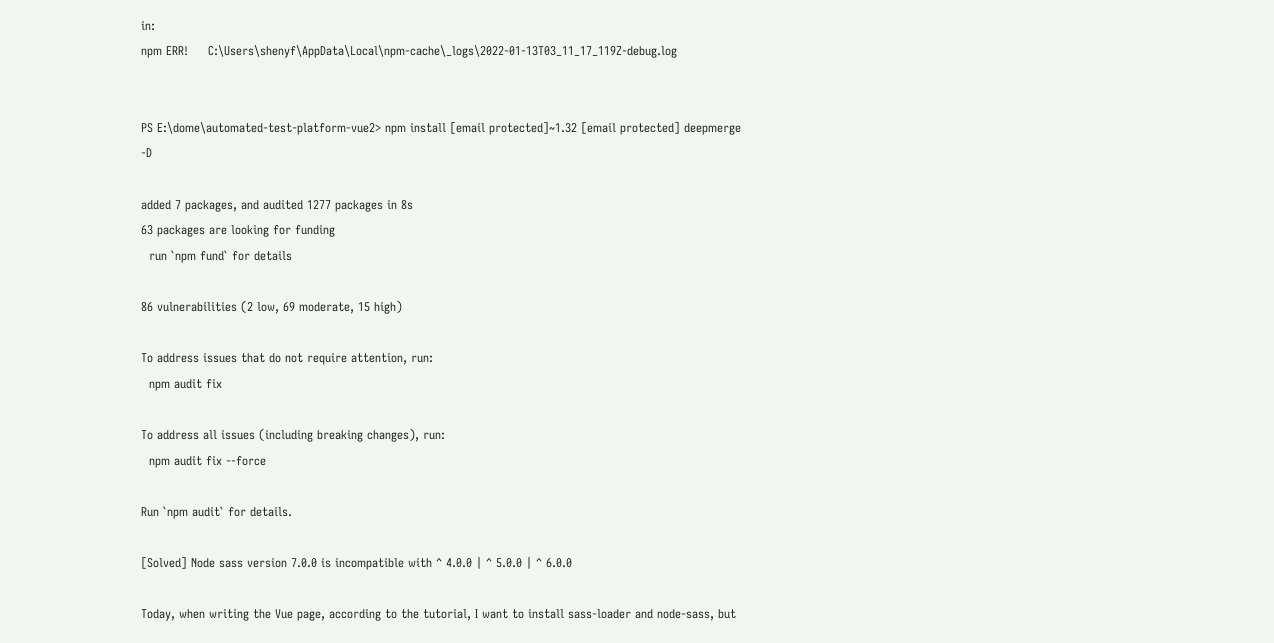in:
npm ERR!     C:\Users\shenyf\AppData\Local\npm-cache\_logs\2022-01-13T03_11_17_119Z-debug.log


PS E:\dome\automated-test-platform-vue2> npm install [email protected]~1.32 [email protected] deepmerge -D

added 7 packages, and audited 1277 packages in 8s
63 packages are looking for funding
  run `npm fund` for details

86 vulnerabilities (2 low, 69 moderate, 15 high)

To address issues that do not require attention, run:
  npm audit fix

To address all issues (including breaking changes), run:
  npm audit fix --force

Run `npm audit` for details.

[Solved] Node sass version 7.0.0 is incompatible with ^ 4.0.0 | ^ 5.0.0 | ^ 6.0.0

Today, when writing the Vue page, according to the tutorial, I want to install sass-loader and node-sass, but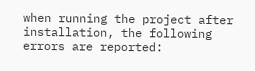when running the project after installation, the following errors are reported: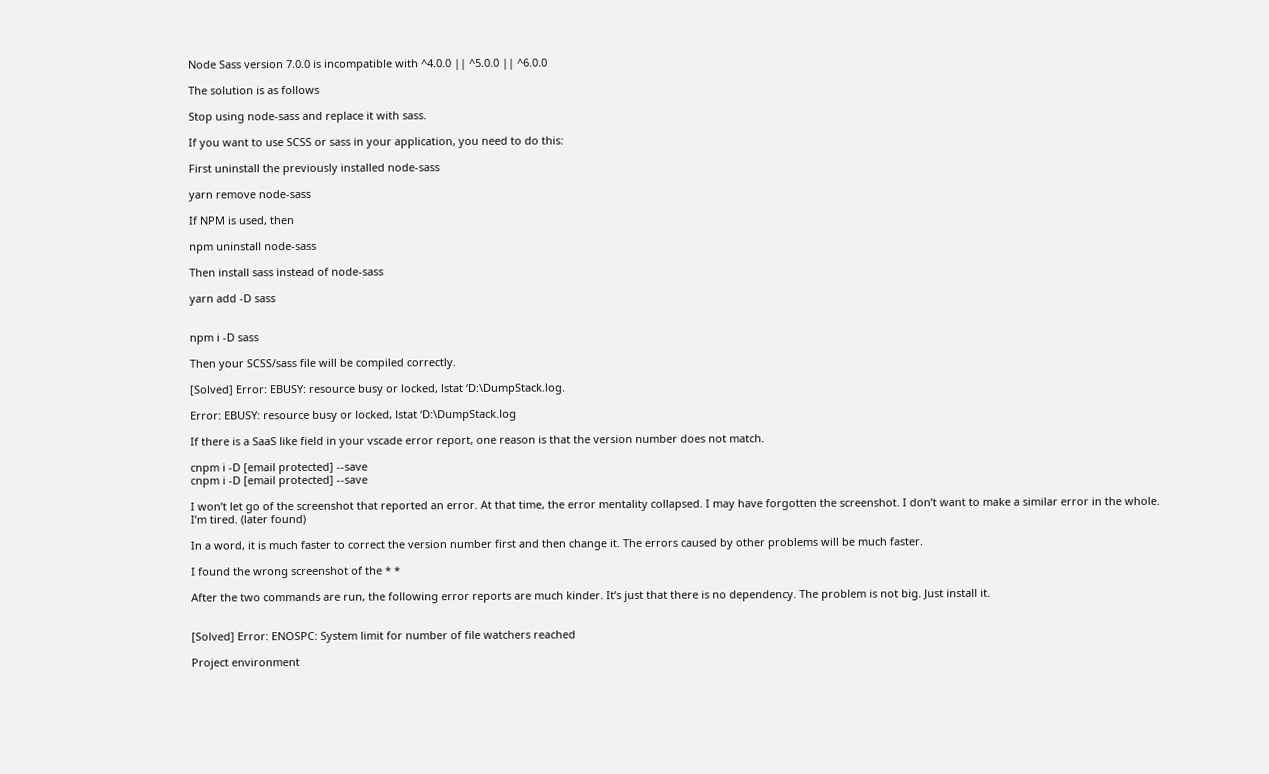Node Sass version 7.0.0 is incompatible with ^4.0.0 || ^5.0.0 || ^6.0.0

The solution is as follows

Stop using node-sass and replace it with sass.

If you want to use SCSS or sass in your application, you need to do this:

First uninstall the previously installed node-sass

yarn remove node-sass

If NPM is used, then

npm uninstall node-sass

Then install sass instead of node-sass

yarn add -D sass


npm i -D sass

Then your SCSS/sass file will be compiled correctly.

[Solved] Error: EBUSY: resource busy or locked, lstat ‘D:\DumpStack.log.

Error: EBUSY: resource busy or locked, lstat ‘D:\DumpStack.log

If there is a SaaS like field in your vscade error report, one reason is that the version number does not match.

cnpm i -D [email protected] --save
cnpm i -D [email protected] --save

I won’t let go of the screenshot that reported an error. At that time, the error mentality collapsed. I may have forgotten the screenshot. I don’t want to make a similar error in the whole. I’m tired. (later found)

In a word, it is much faster to correct the version number first and then change it. The errors caused by other problems will be much faster.

I found the wrong screenshot of the * *

After the two commands are run, the following error reports are much kinder. It’s just that there is no dependency. The problem is not big. Just install it.


[Solved] Error: ENOSPC: System limit for number of file watchers reached

Project environment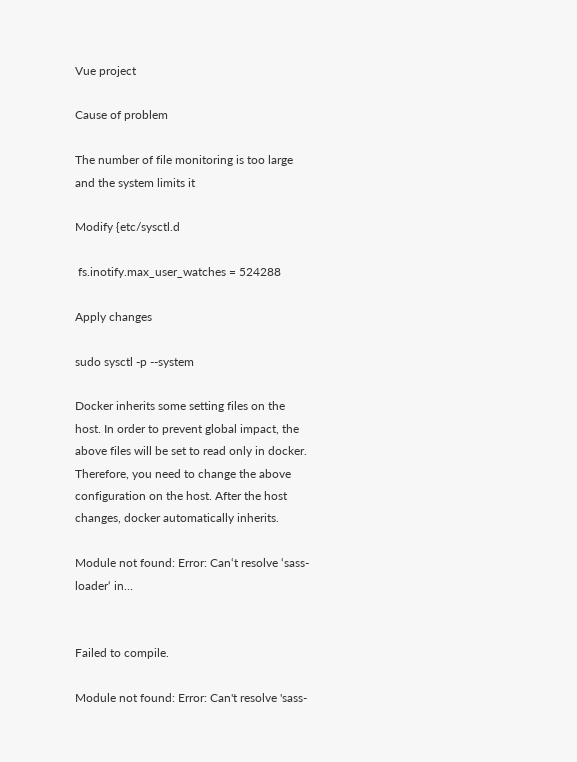Vue project

Cause of problem

The number of file monitoring is too large and the system limits it

Modify {etc/sysctl.d

 fs.inotify.max_user_watches = 524288

Apply changes

sudo sysctl -p --system

Docker inherits some setting files on the host. In order to prevent global impact, the above files will be set to read only in docker. Therefore, you need to change the above configuration on the host. After the host changes, docker automatically inherits.

Module not found: Error: Can‘t resolve ‘sass-loader‘ in…


Failed to compile.

Module not found: Error: Can't resolve 'sass-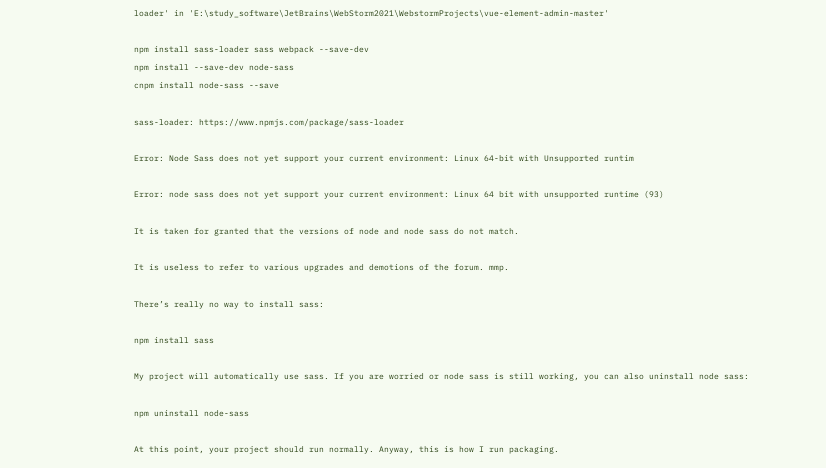loader' in 'E:\study_software\JetBrains\WebStorm2021\WebstormProjects\vue-element-admin-master'

npm install sass-loader sass webpack --save-dev
npm install --save-dev node-sass
cnpm install node-sass --save

sass-loader: https://www.npmjs.com/package/sass-loader

Error: Node Sass does not yet support your current environment: Linux 64-bit with Unsupported runtim

Error: node sass does not yet support your current environment: Linux 64 bit with unsupported runtime (93)

It is taken for granted that the versions of node and node sass do not match.

It is useless to refer to various upgrades and demotions of the forum. mmp.

There’s really no way to install sass:

npm install sass

My project will automatically use sass. If you are worried or node sass is still working, you can also uninstall node sass:

npm uninstall node-sass

At this point, your project should run normally. Anyway, this is how I run packaging.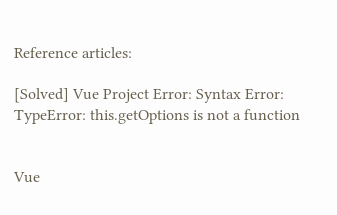Reference articles:

[Solved] Vue Project Error: Syntax Error: TypeError: this.getOptions is not a function


Vue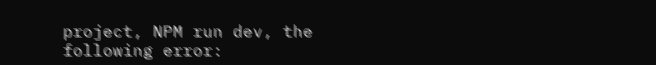project, NPM run dev, the following error: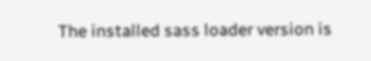The installed sass loader version is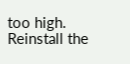too high. Reinstall the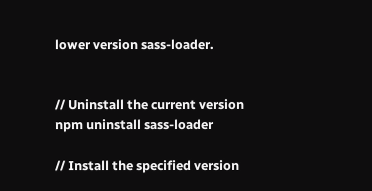lower version sass-loader.


// Uninstall the current version
npm uninstall sass-loader

// Install the specified version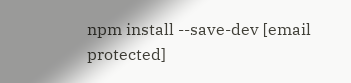npm install --save-dev [email protected]